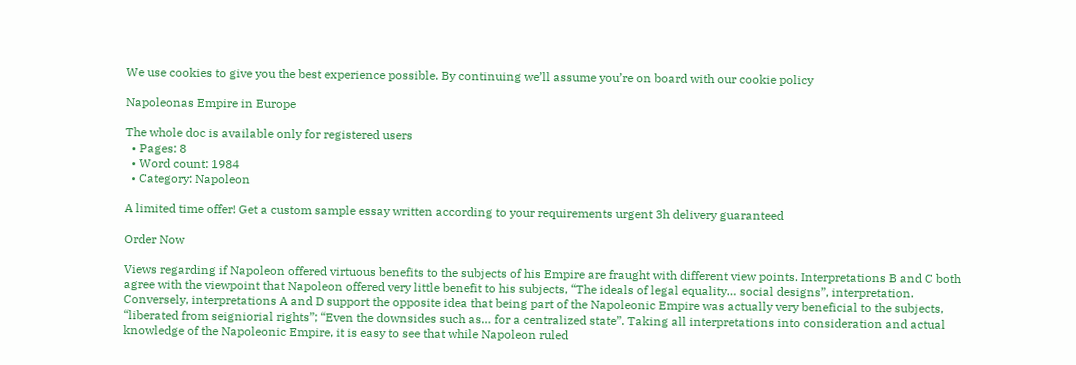We use cookies to give you the best experience possible. By continuing we’ll assume you’re on board with our cookie policy

Napoleonas Empire in Europe

The whole doc is available only for registered users
  • Pages: 8
  • Word count: 1984
  • Category: Napoleon

A limited time offer! Get a custom sample essay written according to your requirements urgent 3h delivery guaranteed

Order Now

Views regarding if Napoleon offered virtuous benefits to the subjects of his Empire are fraught with different view points. Interpretations B and C both agree with the viewpoint that Napoleon offered very little benefit to his subjects, “The ideals of legal equality… social designs”, interpretation. Conversely, interpretations A and D support the opposite idea that being part of the Napoleonic Empire was actually very beneficial to the subjects, “liberated from seigniorial rights”; “Even the downsides such as… for a centralized state”. Taking all interpretations into consideration and actual knowledge of the Napoleonic Empire, it is easy to see that while Napoleon ruled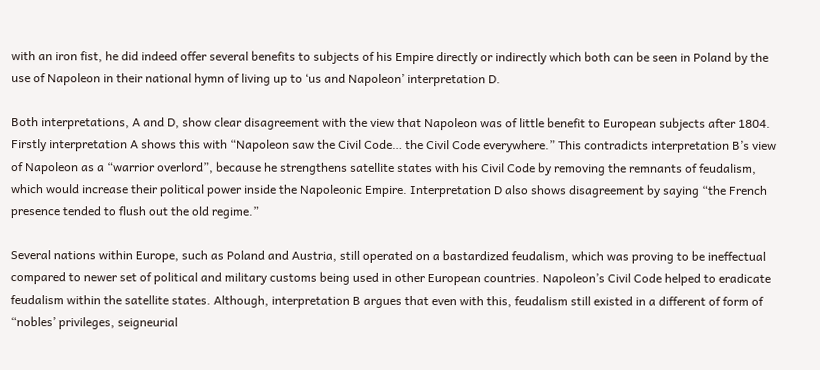with an iron fist, he did indeed offer several benefits to subjects of his Empire directly or indirectly which both can be seen in Poland by the use of Napoleon in their national hymn of living up to ‘us and Napoleon’ interpretation D.

Both interpretations, A and D, show clear disagreement with the view that Napoleon was of little benefit to European subjects after 1804. Firstly interpretation A shows this with “Napoleon saw the Civil Code… the Civil Code everywhere.” This contradicts interpretation B’s view of Napoleon as a “warrior overlord”, because he strengthens satellite states with his Civil Code by removing the remnants of feudalism, which would increase their political power inside the Napoleonic Empire. Interpretation D also shows disagreement by saying “the French presence tended to flush out the old regime.”

Several nations within Europe, such as Poland and Austria, still operated on a bastardized feudalism, which was proving to be ineffectual compared to newer set of political and military customs being used in other European countries. Napoleon’s Civil Code helped to eradicate feudalism within the satellite states. Although, interpretation B argues that even with this, feudalism still existed in a different of form of “nobles’ privileges, seigneurial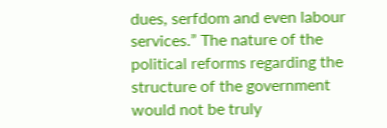dues, serfdom and even labour services.” The nature of the political reforms regarding the structure of the government would not be truly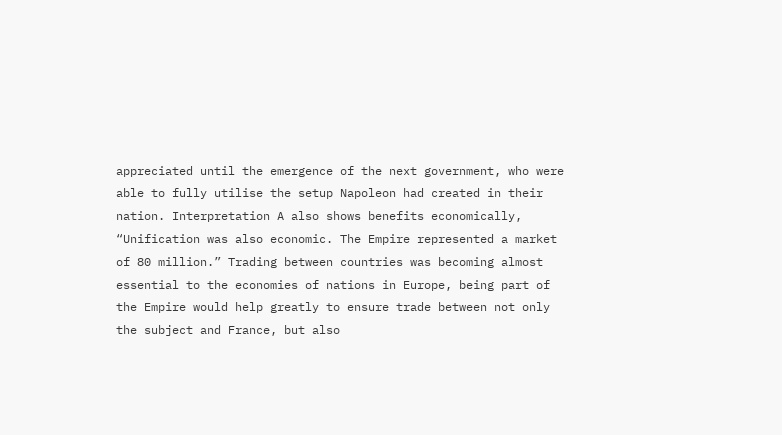appreciated until the emergence of the next government, who were able to fully utilise the setup Napoleon had created in their nation. Interpretation A also shows benefits economically, “Unification was also economic. The Empire represented a market of 80 million.” Trading between countries was becoming almost essential to the economies of nations in Europe, being part of the Empire would help greatly to ensure trade between not only the subject and France, but also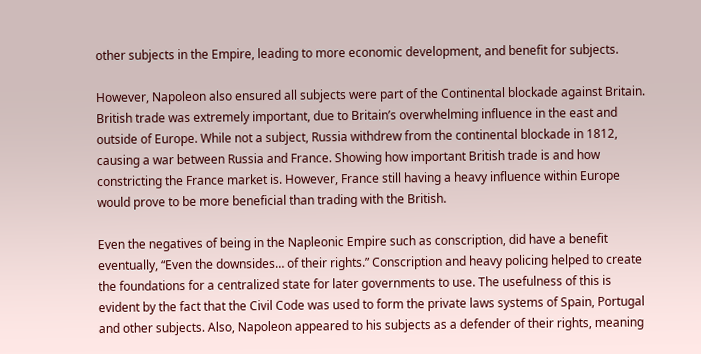other subjects in the Empire, leading to more economic development, and benefit for subjects.

However, Napoleon also ensured all subjects were part of the Continental blockade against Britain. British trade was extremely important, due to Britain’s overwhelming influence in the east and outside of Europe. While not a subject, Russia withdrew from the continental blockade in 1812, causing a war between Russia and France. Showing how important British trade is and how constricting the France market is. However, France still having a heavy influence within Europe would prove to be more beneficial than trading with the British.

Even the negatives of being in the Napleonic Empire such as conscription, did have a benefit eventually, “Even the downsides… of their rights.” Conscription and heavy policing helped to create the foundations for a centralized state for later governments to use. The usefulness of this is evident by the fact that the Civil Code was used to form the private laws systems of Spain, Portugal and other subjects. Also, Napoleon appeared to his subjects as a defender of their rights, meaning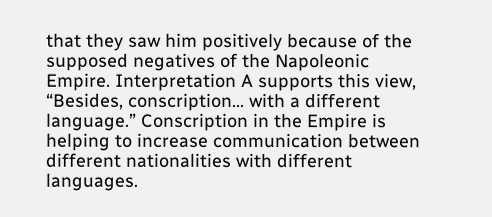that they saw him positively because of the supposed negatives of the Napoleonic Empire. Interpretation A supports this view, “Besides, conscription… with a different language.” Conscription in the Empire is helping to increase communication between different nationalities with different languages.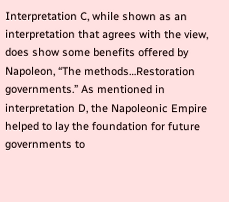Interpretation C, while shown as an interpretation that agrees with the view, does show some benefits offered by Napoleon, “The methods…Restoration governments.” As mentioned in interpretation D, the Napoleonic Empire helped to lay the foundation for future governments to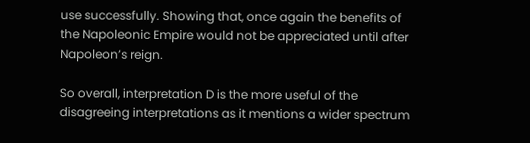use successfully. Showing that, once again the benefits of the Napoleonic Empire would not be appreciated until after Napoleon’s reign.

So overall, interpretation D is the more useful of the disagreeing interpretations as it mentions a wider spectrum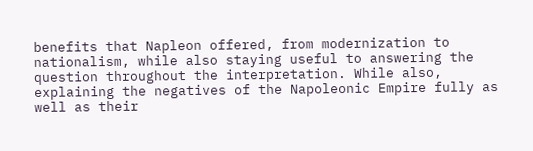benefits that Napleon offered, from modernization to nationalism, while also staying useful to answering the question throughout the interpretation. While also, explaining the negatives of the Napoleonic Empire fully as well as their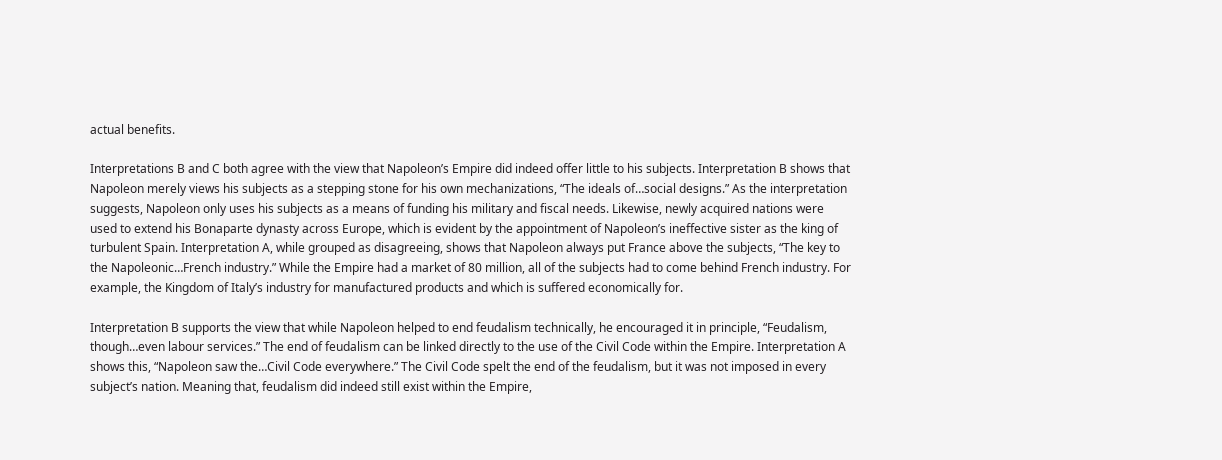actual benefits.

Interpretations B and C both agree with the view that Napoleon’s Empire did indeed offer little to his subjects. Interpretation B shows that Napoleon merely views his subjects as a stepping stone for his own mechanizations, “The ideals of…social designs.” As the interpretation suggests, Napoleon only uses his subjects as a means of funding his military and fiscal needs. Likewise, newly acquired nations were used to extend his Bonaparte dynasty across Europe, which is evident by the appointment of Napoleon’s ineffective sister as the king of turbulent Spain. Interpretation A, while grouped as disagreeing, shows that Napoleon always put France above the subjects, “The key to the Napoleonic…French industry.” While the Empire had a market of 80 million, all of the subjects had to come behind French industry. For example, the Kingdom of Italy’s industry for manufactured products and which is suffered economically for.

Interpretation B supports the view that while Napoleon helped to end feudalism technically, he encouraged it in principle, “Feudalism, though…even labour services.” The end of feudalism can be linked directly to the use of the Civil Code within the Empire. Interpretation A shows this, “Napoleon saw the…Civil Code everywhere.” The Civil Code spelt the end of the feudalism, but it was not imposed in every subject’s nation. Meaning that, feudalism did indeed still exist within the Empire,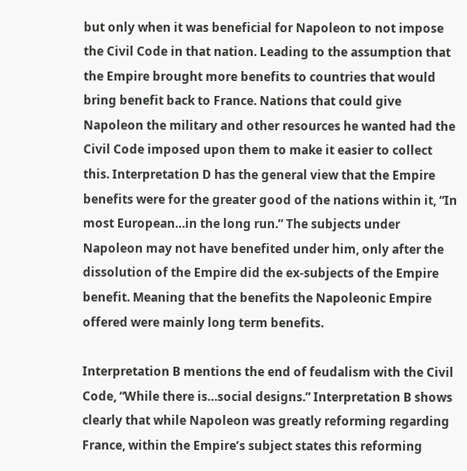but only when it was beneficial for Napoleon to not impose the Civil Code in that nation. Leading to the assumption that the Empire brought more benefits to countries that would bring benefit back to France. Nations that could give Napoleon the military and other resources he wanted had the Civil Code imposed upon them to make it easier to collect this. Interpretation D has the general view that the Empire benefits were for the greater good of the nations within it, “In most European…in the long run.” The subjects under Napoleon may not have benefited under him, only after the dissolution of the Empire did the ex-subjects of the Empire benefit. Meaning that the benefits the Napoleonic Empire offered were mainly long term benefits.

Interpretation B mentions the end of feudalism with the Civil Code, “While there is…social designs.” Interpretation B shows clearly that while Napoleon was greatly reforming regarding France, within the Empire’s subject states this reforming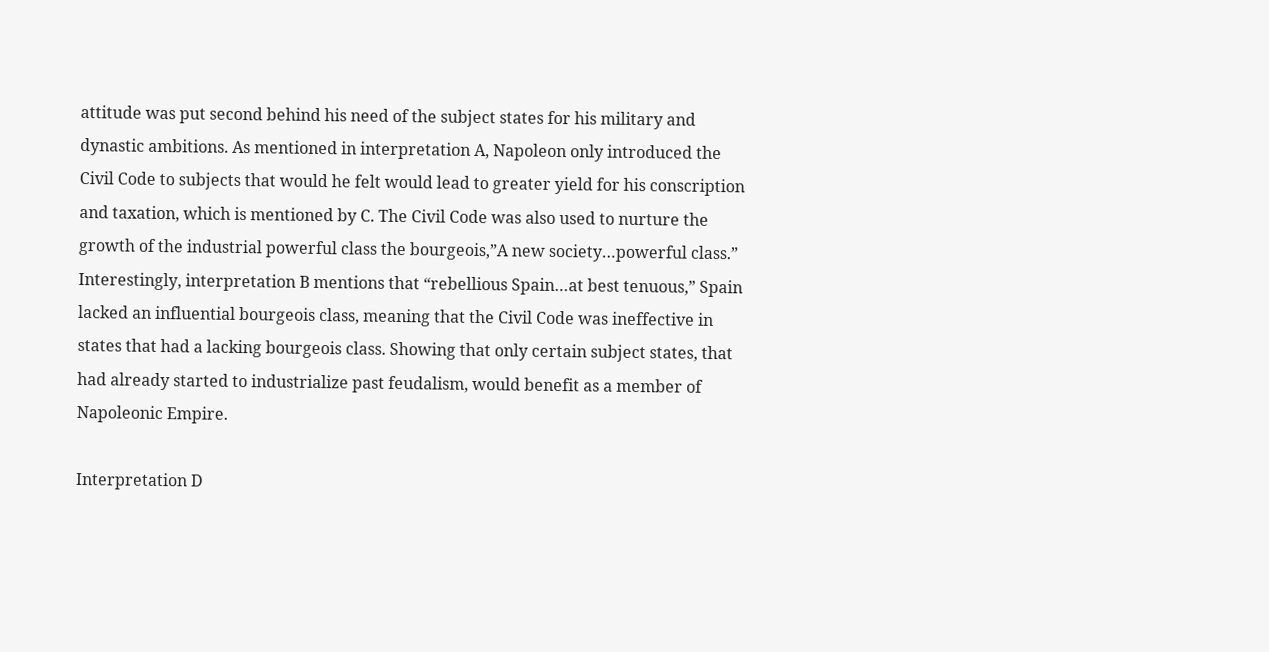attitude was put second behind his need of the subject states for his military and dynastic ambitions. As mentioned in interpretation A, Napoleon only introduced the Civil Code to subjects that would he felt would lead to greater yield for his conscription and taxation, which is mentioned by C. The Civil Code was also used to nurture the growth of the industrial powerful class the bourgeois,”A new society…powerful class.” Interestingly, interpretation B mentions that “rebellious Spain…at best tenuous,” Spain lacked an influential bourgeois class, meaning that the Civil Code was ineffective in states that had a lacking bourgeois class. Showing that only certain subject states, that had already started to industrialize past feudalism, would benefit as a member of Napoleonic Empire.

Interpretation D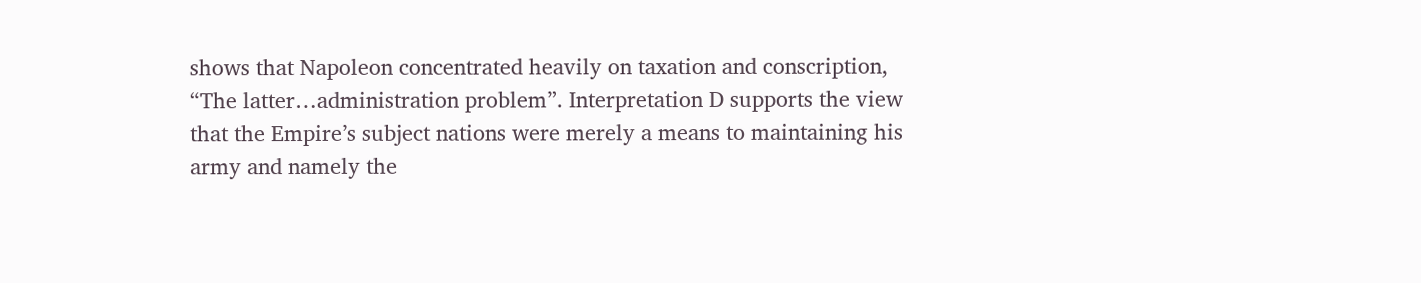shows that Napoleon concentrated heavily on taxation and conscription, “The latter…administration problem”. Interpretation D supports the view that the Empire’s subject nations were merely a means to maintaining his army and namely the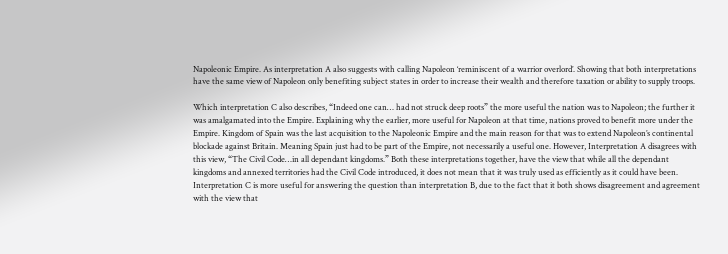Napoleonic Empire. As interpretation A also suggests with calling Napoleon ‘reminiscent of a warrior overlord’. Showing that both interpretations have the same view of Napoleon only benefiting subject states in order to increase their wealth and therefore taxation or ability to supply troops.

Which interpretation C also describes, “Indeed one can… had not struck deep roots” the more useful the nation was to Napoleon; the further it was amalgamated into the Empire. Explaining why the earlier, more useful for Napoleon at that time, nations proved to benefit more under the Empire. Kingdom of Spain was the last acquisition to the Napoleonic Empire and the main reason for that was to extend Napoleon’s continental blockade against Britain. Meaning Spain just had to be part of the Empire, not necessarily a useful one. However, Interpretation A disagrees with this view, “The Civil Code…in all dependant kingdoms.” Both these interpretations together, have the view that while all the dependant kingdoms and annexed territories had the Civil Code introduced, it does not mean that it was truly used as efficiently as it could have been. Interpretation C is more useful for answering the question than interpretation B, due to the fact that it both shows disagreement and agreement with the view that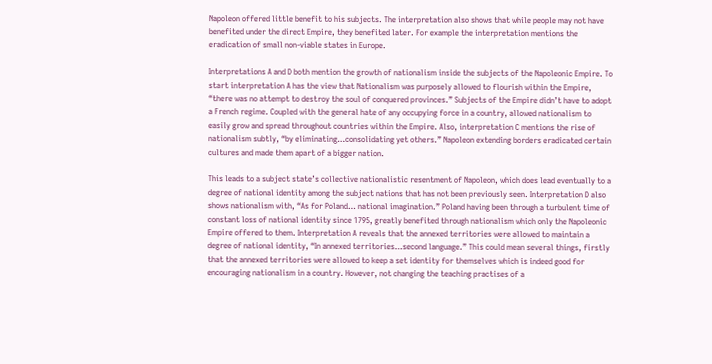Napoleon offered little benefit to his subjects. The interpretation also shows that while people may not have benefited under the direct Empire, they benefited later. For example the interpretation mentions the eradication of small non-viable states in Europe.

Interpretations A and D both mention the growth of nationalism inside the subjects of the Napoleonic Empire. To start interpretation A has the view that Nationalism was purposely allowed to flourish within the Empire, “there was no attempt to destroy the soul of conquered provinces.” Subjects of the Empire didn’t have to adopt a French regime. Coupled with the general hate of any occupying force in a country, allowed nationalism to easily grow and spread throughout countries within the Empire. Also, interpretation C mentions the rise of nationalism subtly, “by eliminating…consolidating yet others.” Napoleon extending borders eradicated certain cultures and made them apart of a bigger nation.

This leads to a subject state’s collective nationalistic resentment of Napoleon, which does lead eventually to a degree of national identity among the subject nations that has not been previously seen. Interpretation D also shows nationalism with, “As for Poland… national imagination.” Poland having been through a turbulent time of constant loss of national identity since 1795, greatly benefited through nationalism which only the Napoleonic Empire offered to them. Interpretation A reveals that the annexed territories were allowed to maintain a degree of national identity, “In annexed territories…second language.” This could mean several things, firstly that the annexed territories were allowed to keep a set identity for themselves which is indeed good for encouraging nationalism in a country. However, not changing the teaching practises of a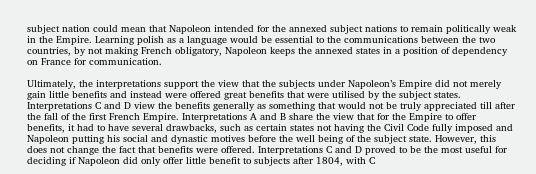subject nation could mean that Napoleon intended for the annexed subject nations to remain politically weak in the Empire. Learning polish as a language would be essential to the communications between the two countries, by not making French obligatory, Napoleon keeps the annexed states in a position of dependency on France for communication.

Ultimately, the interpretations support the view that the subjects under Napoleon’s Empire did not merely gain little benefits and instead were offered great benefits that were utilised by the subject states. Interpretations C and D view the benefits generally as something that would not be truly appreciated till after the fall of the first French Empire. Interpretations A and B share the view that for the Empire to offer benefits, it had to have several drawbacks, such as certain states not having the Civil Code fully imposed and Napoleon putting his social and dynastic motives before the well being of the subject state. However, this does not change the fact that benefits were offered. Interpretations C and D proved to be the most useful for deciding if Napoleon did only offer little benefit to subjects after 1804, with C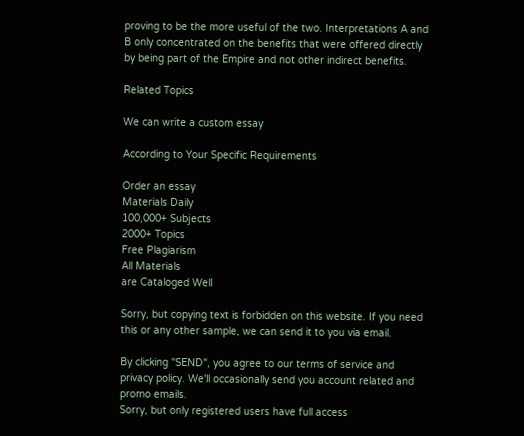proving to be the more useful of the two. Interpretations A and B only concentrated on the benefits that were offered directly by being part of the Empire and not other indirect benefits.

Related Topics

We can write a custom essay

According to Your Specific Requirements

Order an essay
Materials Daily
100,000+ Subjects
2000+ Topics
Free Plagiarism
All Materials
are Cataloged Well

Sorry, but copying text is forbidden on this website. If you need this or any other sample, we can send it to you via email.

By clicking "SEND", you agree to our terms of service and privacy policy. We'll occasionally send you account related and promo emails.
Sorry, but only registered users have full access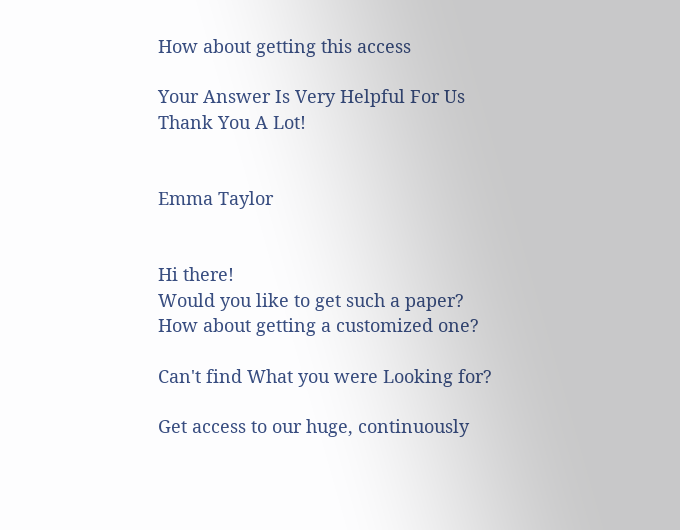How about getting this access

Your Answer Is Very Helpful For Us
Thank You A Lot!


Emma Taylor


Hi there!
Would you like to get such a paper?
How about getting a customized one?

Can't find What you were Looking for?

Get access to our huge, continuously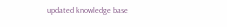updated knowledge base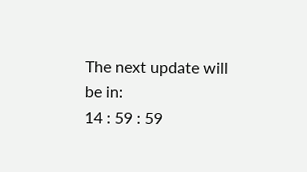The next update will be in:
14 : 59 : 59